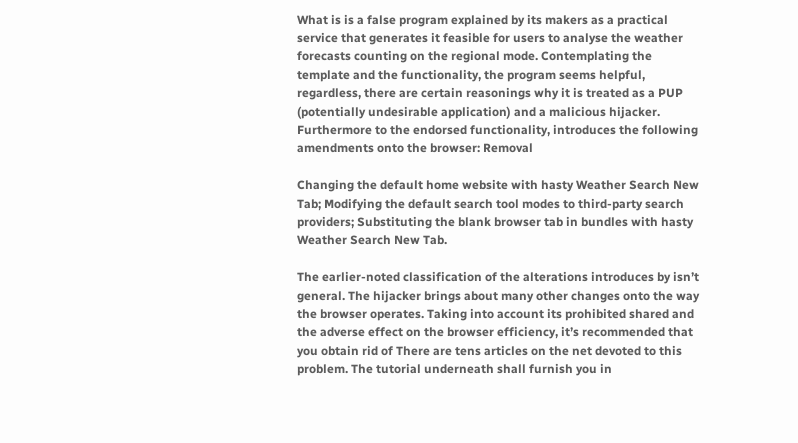What is is a false program explained by its makers as a practical service that generates it feasible for users to analyse the weather forecasts counting on the regional mode. Contemplating the template and the functionality, the program seems helpful, regardless, there are certain reasonings why it is treated as a PUP (potentially undesirable application) and a malicious hijacker. Furthermore to the endorsed functionality, introduces the following amendments onto the browser: Removal

Changing the default home website with hasty Weather Search New Tab; Modifying the default search tool modes to third-party search providers; Substituting the blank browser tab in bundles with hasty Weather Search New Tab.

The earlier-noted classification of the alterations introduces by isn’t general. The hijacker brings about many other changes onto the way the browser operates. Taking into account its prohibited shared and the adverse effect on the browser efficiency, it’s recommended that you obtain rid of There are tens articles on the net devoted to this problem. The tutorial underneath shall furnish you in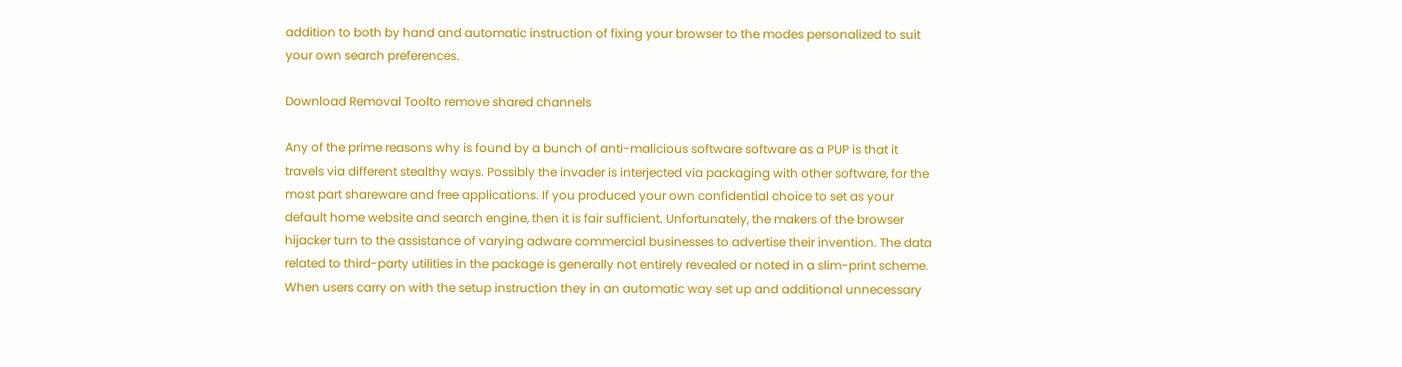addition to both by hand and automatic instruction of fixing your browser to the modes personalized to suit your own search preferences.

Download Removal Toolto remove shared channels

Any of the prime reasons why is found by a bunch of anti-malicious software software as a PUP is that it travels via different stealthy ways. Possibly the invader is interjected via packaging with other software, for the most part shareware and free applications. If you produced your own confidential choice to set as your default home website and search engine, then it is fair sufficient. Unfortunately, the makers of the browser hijacker turn to the assistance of varying adware commercial businesses to advertise their invention. The data related to third-party utilities in the package is generally not entirely revealed or noted in a slim-print scheme. When users carry on with the setup instruction they in an automatic way set up and additional unnecessary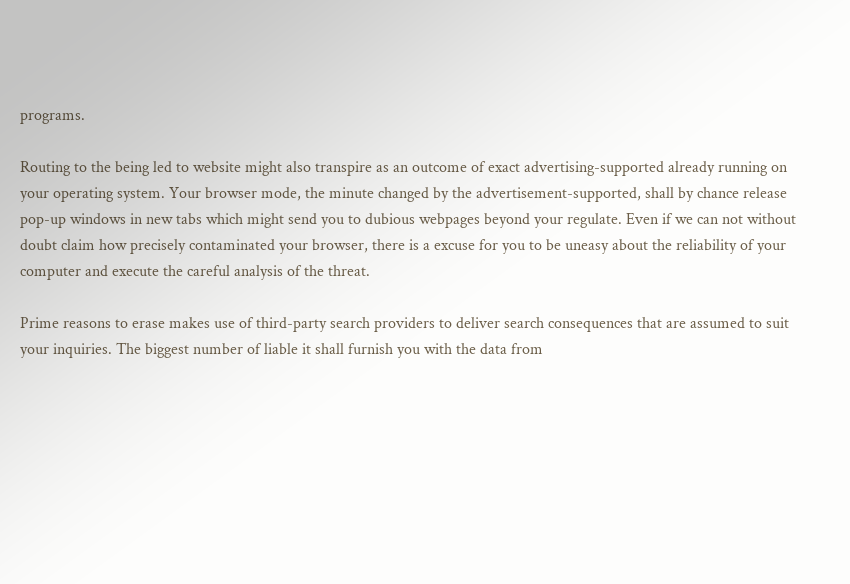programs.

Routing to the being led to website might also transpire as an outcome of exact advertising-supported already running on your operating system. Your browser mode, the minute changed by the advertisement-supported, shall by chance release pop-up windows in new tabs which might send you to dubious webpages beyond your regulate. Even if we can not without doubt claim how precisely contaminated your browser, there is a excuse for you to be uneasy about the reliability of your computer and execute the careful analysis of the threat.

Prime reasons to erase makes use of third-party search providers to deliver search consequences that are assumed to suit your inquiries. The biggest number of liable it shall furnish you with the data from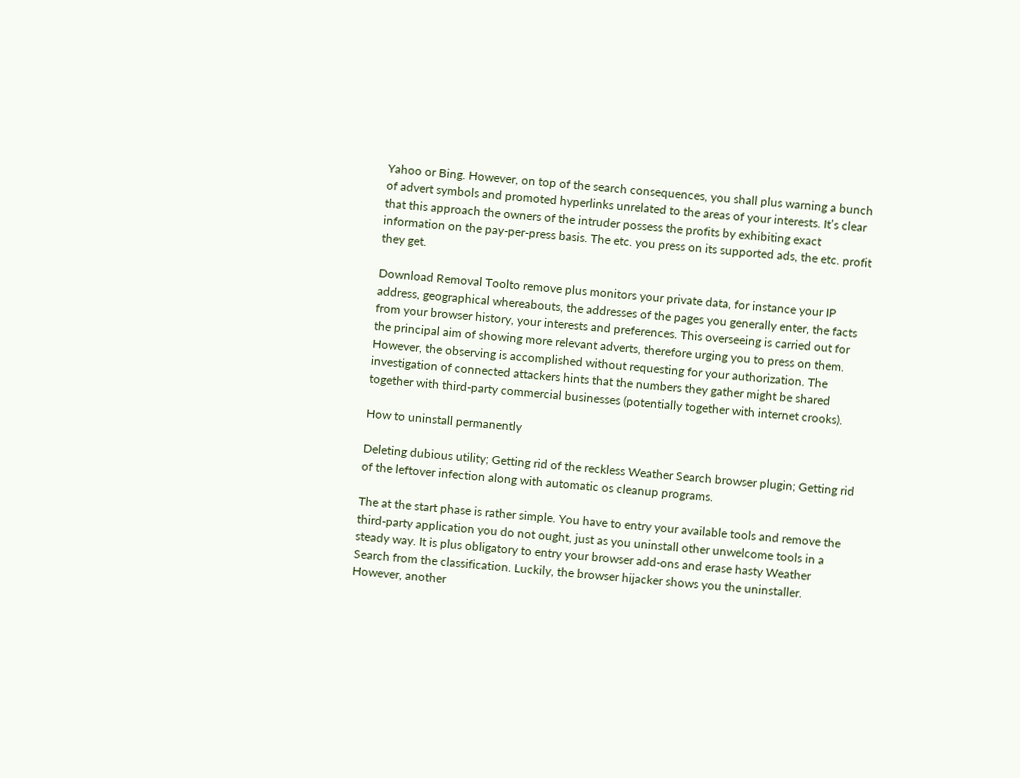Yahoo or Bing. However, on top of the search consequences, you shall plus warning a bunch of advert symbols and promoted hyperlinks unrelated to the areas of your interests. It’s clear that this approach the owners of the intruder possess the profits by exhibiting exact information on the pay-per-press basis. The etc. you press on its supported ads, the etc. profit they get.

Download Removal Toolto remove plus monitors your private data, for instance your IP address, geographical whereabouts, the addresses of the pages you generally enter, the facts from your browser history, your interests and preferences. This overseeing is carried out for the principal aim of showing more relevant adverts, therefore urging you to press on them. However, the observing is accomplished without requesting for your authorization. The investigation of connected attackers hints that the numbers they gather might be shared together with third-party commercial businesses (potentially together with internet crooks).

How to uninstall permanently

Deleting dubious utility; Getting rid of the reckless Weather Search browser plugin; Getting rid of the leftover infection along with automatic os cleanup programs.

The at the start phase is rather simple. You have to entry your available tools and remove the third-party application you do not ought, just as you uninstall other unwelcome tools in a steady way. It is plus obligatory to entry your browser add-ons and erase hasty Weather Search from the classification. Luckily, the browser hijacker shows you the uninstaller. However, another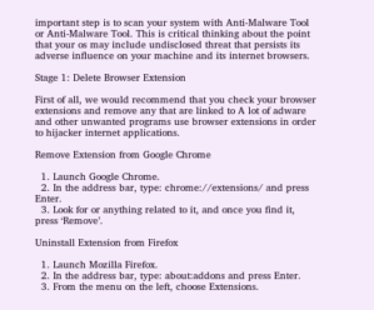important step is to scan your system with Anti-Malware Tool or Anti-Malware Tool. This is critical thinking about the point that your os may include undisclosed threat that persists its adverse influence on your machine and its internet browsers.

Stage 1: Delete Browser Extension

First of all, we would recommend that you check your browser extensions and remove any that are linked to A lot of adware and other unwanted programs use browser extensions in order to hijacker internet applications.

Remove Extension from Google Chrome

  1. Launch Google Chrome.
  2. In the address bar, type: chrome://extensions/ and press Enter.
  3. Look for or anything related to it, and once you find it, press ‘Remove’.

Uninstall Extension from Firefox

  1. Launch Mozilla Firefox.
  2. In the address bar, type: about:addons and press Enter.
  3. From the menu on the left, choose Extensions.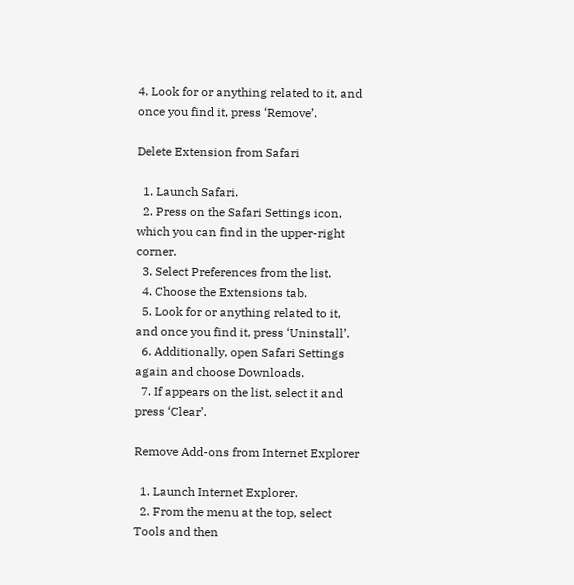4. Look for or anything related to it, and once you find it, press ‘Remove’.

Delete Extension from Safari

  1. Launch Safari.
  2. Press on the Safari Settings icon, which you can find in the upper-right corner.
  3. Select Preferences from the list.
  4. Choose the Extensions tab.
  5. Look for or anything related to it, and once you find it, press ‘Uninstall’.
  6. Additionally, open Safari Settings again and choose Downloads.
  7. If appears on the list, select it and press ‘Clear’.

Remove Add-ons from Internet Explorer

  1. Launch Internet Explorer.
  2. From the menu at the top, select Tools and then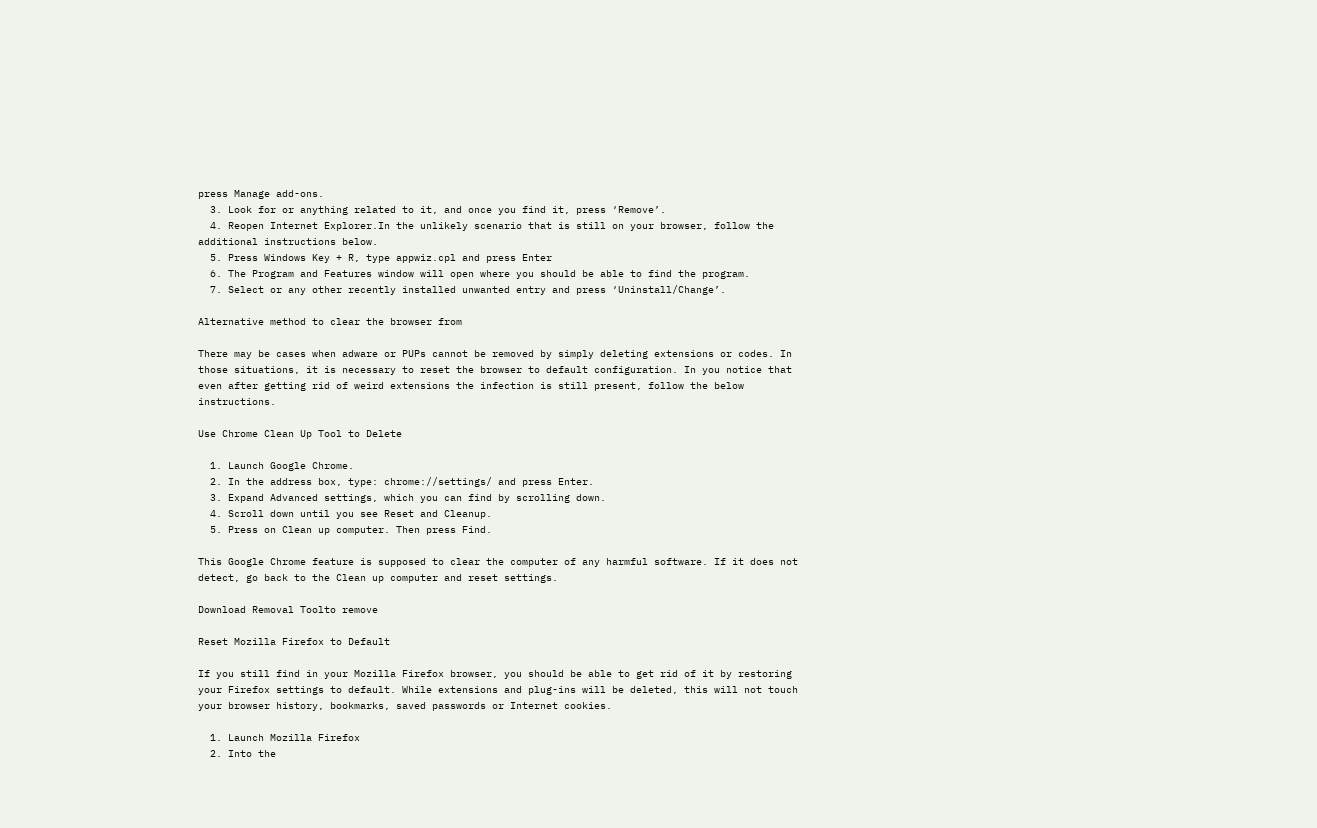press Manage add-ons.
  3. Look for or anything related to it, and once you find it, press ‘Remove’.
  4. Reopen Internet Explorer.In the unlikely scenario that is still on your browser, follow the additional instructions below.
  5. Press Windows Key + R, type appwiz.cpl and press Enter
  6. The Program and Features window will open where you should be able to find the program.
  7. Select or any other recently installed unwanted entry and press ‘Uninstall/Change’.

Alternative method to clear the browser from

There may be cases when adware or PUPs cannot be removed by simply deleting extensions or codes. In those situations, it is necessary to reset the browser to default configuration. In you notice that even after getting rid of weird extensions the infection is still present, follow the below instructions.

Use Chrome Clean Up Tool to Delete

  1. Launch Google Chrome.
  2. In the address box, type: chrome://settings/ and press Enter.
  3. Expand Advanced settings, which you can find by scrolling down.
  4. Scroll down until you see Reset and Cleanup.
  5. Press on Clean up computer. Then press Find.

This Google Chrome feature is supposed to clear the computer of any harmful software. If it does not detect, go back to the Clean up computer and reset settings.

Download Removal Toolto remove

Reset Mozilla Firefox to Default

If you still find in your Mozilla Firefox browser, you should be able to get rid of it by restoring your Firefox settings to default. While extensions and plug-ins will be deleted, this will not touch your browser history, bookmarks, saved passwords or Internet cookies.

  1. Launch Mozilla Firefox
  2. Into the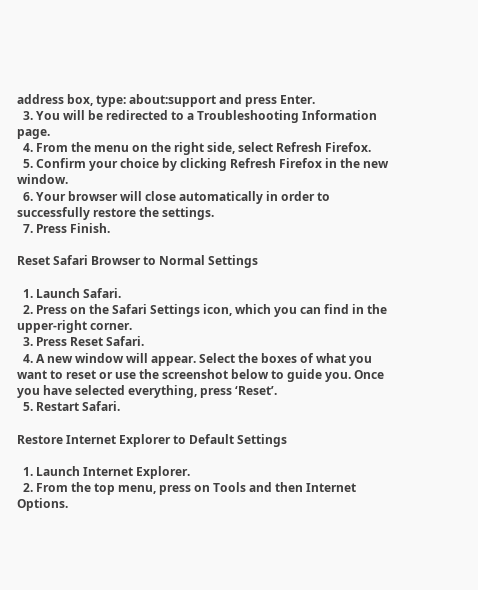address box, type: about:support and press Enter.
  3. You will be redirected to a Troubleshooting Information page.
  4. From the menu on the right side, select Refresh Firefox.
  5. Confirm your choice by clicking Refresh Firefox in the new window.
  6. Your browser will close automatically in order to successfully restore the settings.
  7. Press Finish.

Reset Safari Browser to Normal Settings

  1. Launch Safari.
  2. Press on the Safari Settings icon, which you can find in the upper-right corner.
  3. Press Reset Safari.
  4. A new window will appear. Select the boxes of what you want to reset or use the screenshot below to guide you. Once you have selected everything, press ‘Reset’.
  5. Restart Safari.

Restore Internet Explorer to Default Settings

  1. Launch Internet Explorer.
  2. From the top menu, press on Tools and then Internet Options.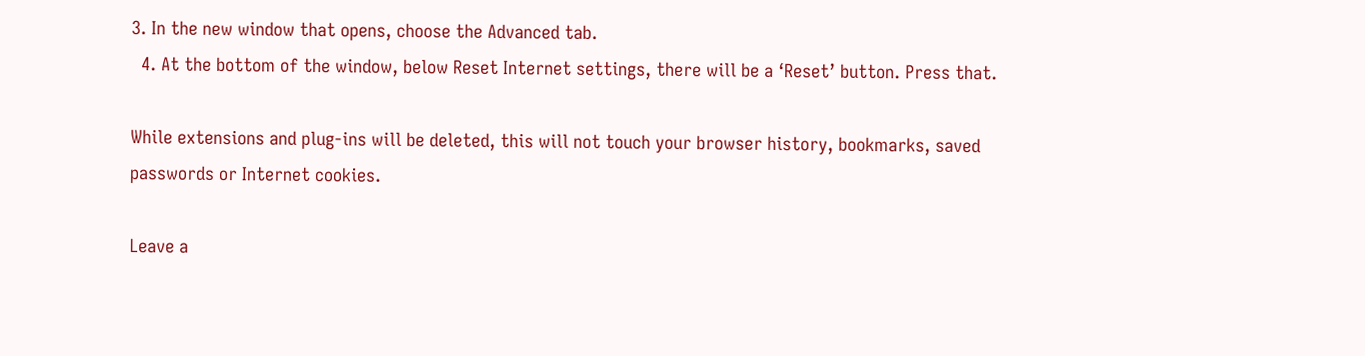3. In the new window that opens, choose the Advanced tab.
  4. At the bottom of the window, below Reset Internet settings, there will be a ‘Reset’ button. Press that.

While extensions and plug-ins will be deleted, this will not touch your browser history, bookmarks, saved passwords or Internet cookies.

Leave a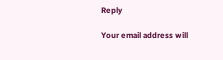Reply

Your email address will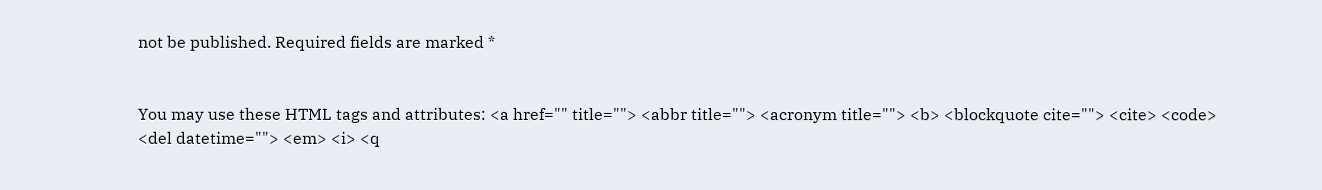not be published. Required fields are marked *


You may use these HTML tags and attributes: <a href="" title=""> <abbr title=""> <acronym title=""> <b> <blockquote cite=""> <cite> <code> <del datetime=""> <em> <i> <q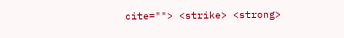cite=""> <strike> <strong>